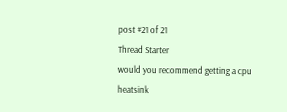post #21 of 21
Thread Starter
would you recommend getting a cpu heatsink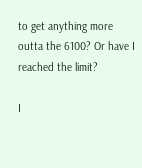to get anything more outta the 6100? Or have I reached the limit?

I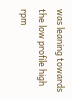was leaning towards the low profile high rpm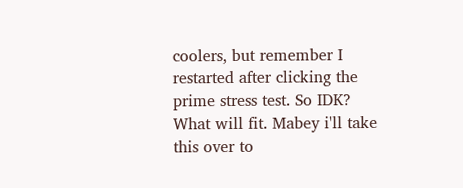coolers, but remember I restarted after clicking the prime stress test. So IDK? What will fit. Mabey i'll take this over to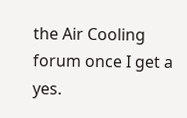the Air Cooling forum once I get a yes.